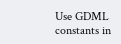Use GDML constants in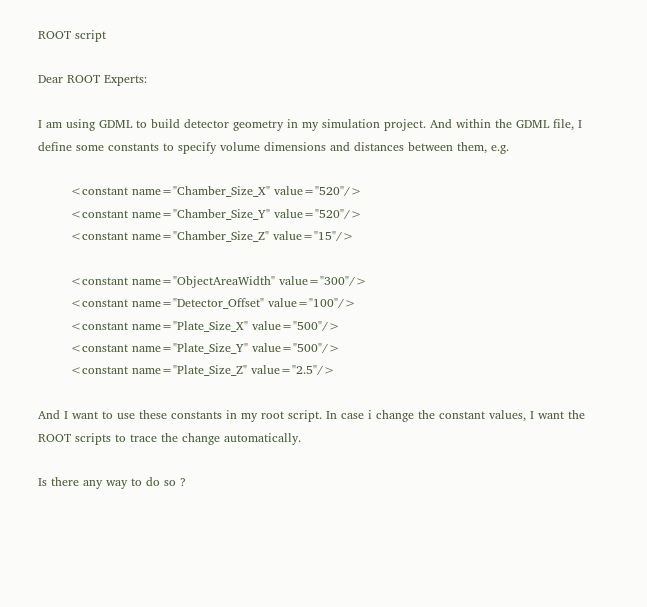ROOT script

Dear ROOT Experts:

I am using GDML to build detector geometry in my simulation project. And within the GDML file, I define some constants to specify volume dimensions and distances between them, e.g.

        <constant name="Chamber_Size_X" value="520"/>
        <constant name="Chamber_Size_Y" value="520"/>
        <constant name="Chamber_Size_Z" value="15"/>

        <constant name="ObjectAreaWidth" value="300"/>
        <constant name="Detector_Offset" value="100"/>
        <constant name="Plate_Size_X" value="500"/>
        <constant name="Plate_Size_Y" value="500"/>
        <constant name="Plate_Size_Z" value="2.5"/>

And I want to use these constants in my root script. In case i change the constant values, I want the ROOT scripts to trace the change automatically.

Is there any way to do so ?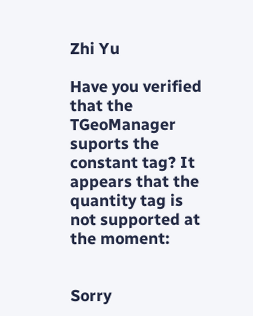Zhi Yu

Have you verified that the TGeoManager suports the constant tag? It appears that the quantity tag is not supported at the moment:


Sorry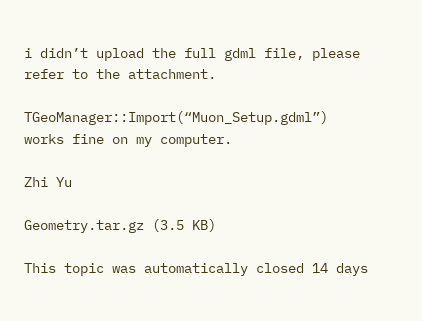i didn’t upload the full gdml file, please refer to the attachment.

TGeoManager::Import(“Muon_Setup.gdml”) works fine on my computer.

Zhi Yu

Geometry.tar.gz (3.5 KB)

This topic was automatically closed 14 days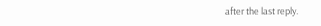after the last reply.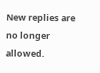New replies are no longer allowed.